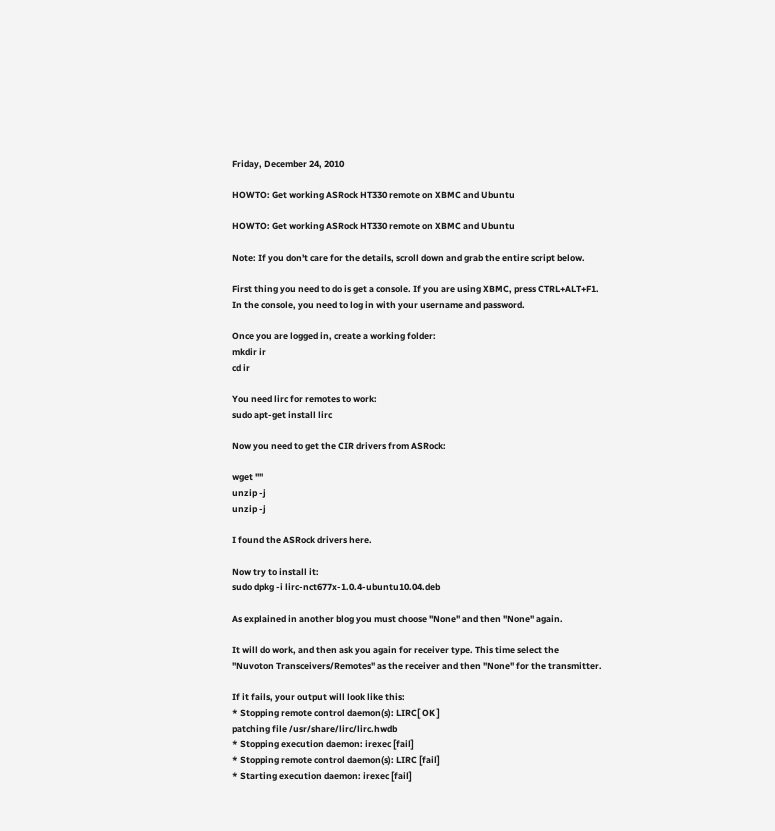Friday, December 24, 2010

HOWTO: Get working ASRock HT330 remote on XBMC and Ubuntu

HOWTO: Get working ASRock HT330 remote on XBMC and Ubuntu

Note: If you don't care for the details, scroll down and grab the entire script below.

First thing you need to do is get a console. If you are using XBMC, press CTRL+ALT+F1.
In the console, you need to log in with your username and password.

Once you are logged in, create a working folder:
mkdir ir
cd ir

You need lirc for remotes to work:
sudo apt-get install lirc

Now you need to get the CIR drivers from ASRock:

wget ""
unzip -j
unzip -j

I found the ASRock drivers here.

Now try to install it:
sudo dpkg -i lirc-nct677x-1.0.4-ubuntu10.04.deb

As explained in another blog you must choose "None" and then "None" again.

It will do work, and then ask you again for receiver type. This time select the
"Nuvoton Transceivers/Remotes" as the receiver and then "None" for the transmitter.

If it fails, your output will look like this:
* Stopping remote control daemon(s): LIRC[ OK ]
patching file /usr/share/lirc/lirc.hwdb
* Stopping execution daemon: irexec [fail]
* Stopping remote control daemon(s): LIRC [fail]
* Starting execution daemon: irexec [fail]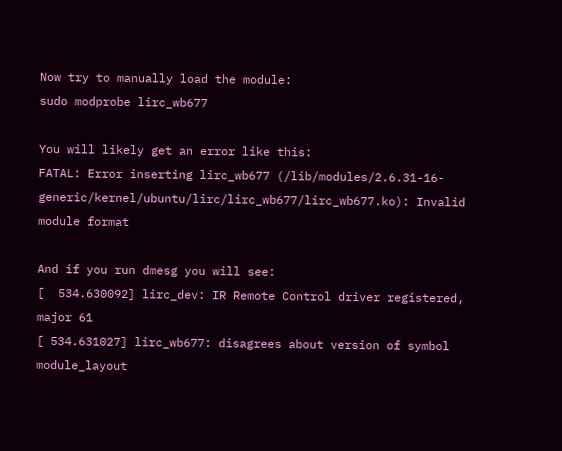Now try to manually load the module:
sudo modprobe lirc_wb677

You will likely get an error like this:
FATAL: Error inserting lirc_wb677 (/lib/modules/2.6.31-16-generic/kernel/ubuntu/lirc/lirc_wb677/lirc_wb677.ko): Invalid module format

And if you run dmesg you will see:
[  534.630092] lirc_dev: IR Remote Control driver registered, major 61
[ 534.631027] lirc_wb677: disagrees about version of symbol module_layout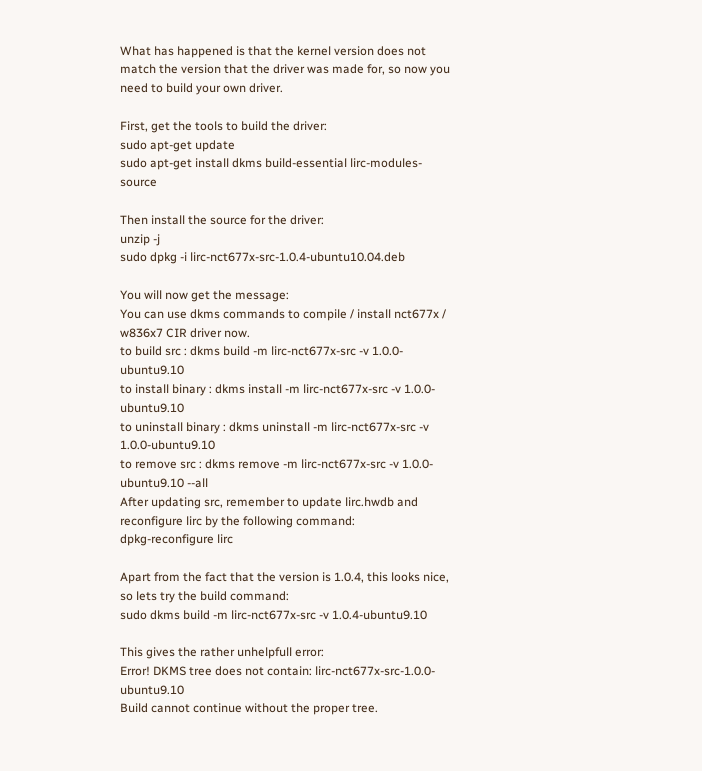What has happened is that the kernel version does not match the version that the driver was made for, so now you need to build your own driver.

First, get the tools to build the driver:
sudo apt-get update
sudo apt-get install dkms build-essential lirc-modules-source

Then install the source for the driver:
unzip -j
sudo dpkg -i lirc-nct677x-src-1.0.4-ubuntu10.04.deb

You will now get the message:
You can use dkms commands to compile / install nct677x / w836x7 CIR driver now.
to build src : dkms build -m lirc-nct677x-src -v 1.0.0-ubuntu9.10
to install binary : dkms install -m lirc-nct677x-src -v 1.0.0-ubuntu9.10
to uninstall binary : dkms uninstall -m lirc-nct677x-src -v 1.0.0-ubuntu9.10
to remove src : dkms remove -m lirc-nct677x-src -v 1.0.0-ubuntu9.10 --all
After updating src, remember to update lirc.hwdb and
reconfigure lirc by the following command:
dpkg-reconfigure lirc

Apart from the fact that the version is 1.0.4, this looks nice, so lets try the build command:
sudo dkms build -m lirc-nct677x-src -v 1.0.4-ubuntu9.10

This gives the rather unhelpfull error:
Error! DKMS tree does not contain: lirc-nct677x-src-1.0.0-ubuntu9.10
Build cannot continue without the proper tree.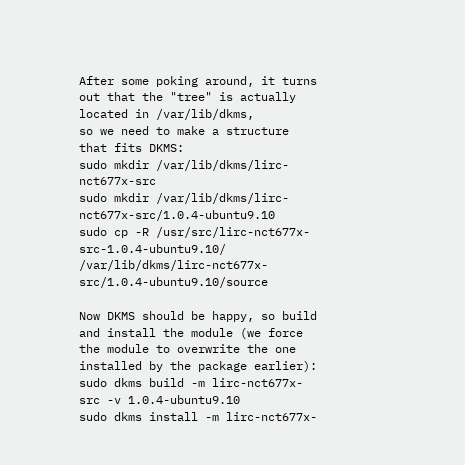After some poking around, it turns out that the "tree" is actually located in /var/lib/dkms,
so we need to make a structure that fits DKMS:
sudo mkdir /var/lib/dkms/lirc-nct677x-src
sudo mkdir /var/lib/dkms/lirc-nct677x-src/1.0.4-ubuntu9.10
sudo cp -R /usr/src/lirc-nct677x-src-1.0.4-ubuntu9.10/ /var/lib/dkms/lirc-nct677x-src/1.0.4-ubuntu9.10/source

Now DKMS should be happy, so build and install the module (we force the module to overwrite the one installed by the package earlier):
sudo dkms build -m lirc-nct677x-src -v 1.0.4-ubuntu9.10
sudo dkms install -m lirc-nct677x-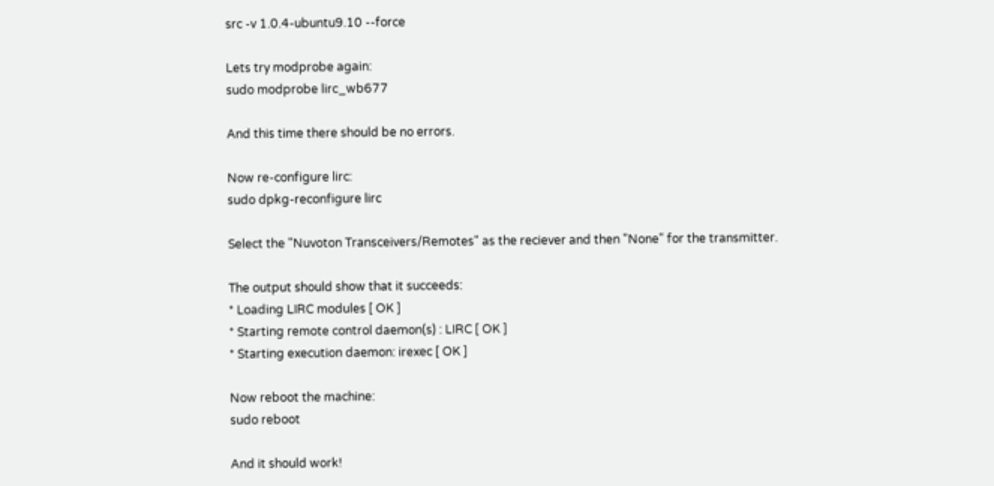src -v 1.0.4-ubuntu9.10 --force

Lets try modprobe again:
sudo modprobe lirc_wb677

And this time there should be no errors.

Now re-configure lirc:
sudo dpkg-reconfigure lirc

Select the "Nuvoton Transceivers/Remotes" as the reciever and then "None" for the transmitter.

The output should show that it succeeds:
* Loading LIRC modules [ OK ]
* Starting remote control daemon(s) : LIRC [ OK ]
* Starting execution daemon: irexec [ OK ]

Now reboot the machine:
sudo reboot

And it should work!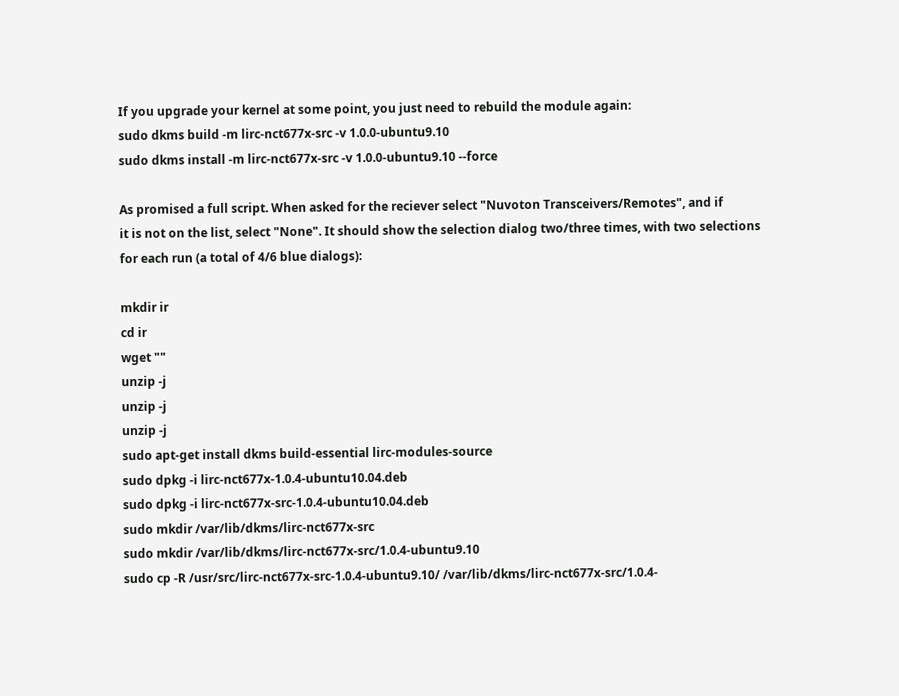If you upgrade your kernel at some point, you just need to rebuild the module again:
sudo dkms build -m lirc-nct677x-src -v 1.0.0-ubuntu9.10
sudo dkms install -m lirc-nct677x-src -v 1.0.0-ubuntu9.10 --force

As promised a full script. When asked for the reciever select "Nuvoton Transceivers/Remotes", and if
it is not on the list, select "None". It should show the selection dialog two/three times, with two selections
for each run (a total of 4/6 blue dialogs):

mkdir ir
cd ir
wget ""
unzip -j
unzip -j
unzip -j
sudo apt-get install dkms build-essential lirc-modules-source
sudo dpkg -i lirc-nct677x-1.0.4-ubuntu10.04.deb
sudo dpkg -i lirc-nct677x-src-1.0.4-ubuntu10.04.deb
sudo mkdir /var/lib/dkms/lirc-nct677x-src
sudo mkdir /var/lib/dkms/lirc-nct677x-src/1.0.4-ubuntu9.10
sudo cp -R /usr/src/lirc-nct677x-src-1.0.4-ubuntu9.10/ /var/lib/dkms/lirc-nct677x-src/1.0.4-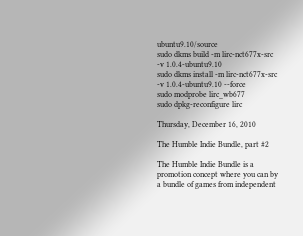ubuntu9.10/source
sudo dkms build -m lirc-nct677x-src -v 1.0.4-ubuntu9.10
sudo dkms install -m lirc-nct677x-src -v 1.0.4-ubuntu9.10 --force
sudo modprobe lirc_wb677
sudo dpkg-reconfigure lirc

Thursday, December 16, 2010

The Humble Indie Bundle, part #2

The Humble Indie Bundle is a promotion concept where you can by a bundle of games from independent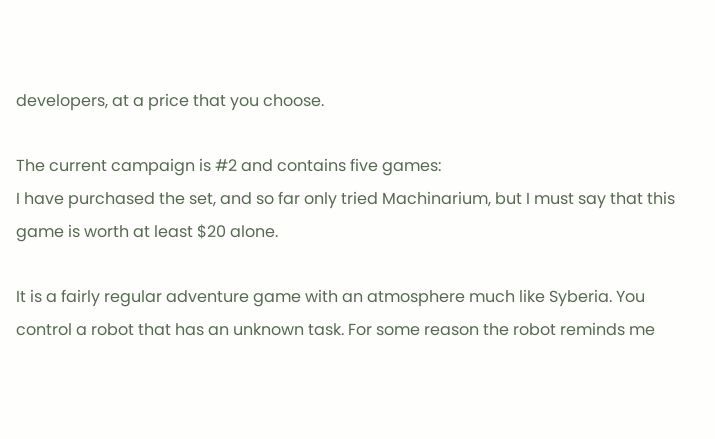developers, at a price that you choose.

The current campaign is #2 and contains five games:
I have purchased the set, and so far only tried Machinarium, but I must say that this game is worth at least $20 alone.

It is a fairly regular adventure game with an atmosphere much like Syberia. You control a robot that has an unknown task. For some reason the robot reminds me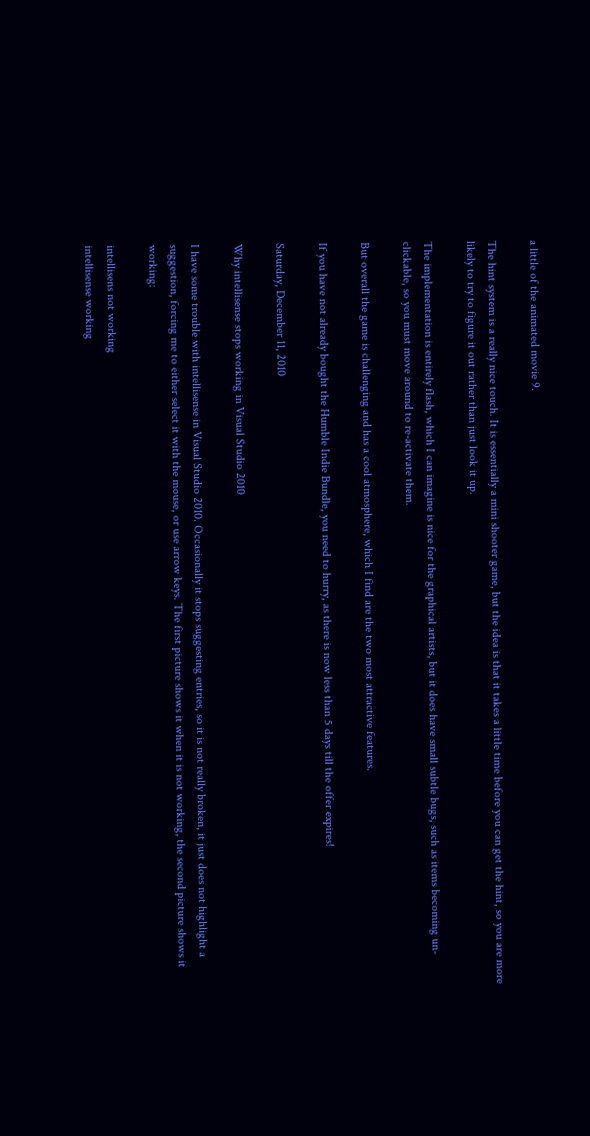a little of the animated movie 9.

The hint system is a really nice touch. It is essentially a mini shooter game, but the idea is that it takes a little time before you can get the hint, so you are more likely to try to figure it out rather than just look it up.

The implementation is entirely flash, which I can imagine is nice for the graphical artists, but it does have small subtle bugs, such as items becoming un-clickable, so you must move around to re-activate them.

But overall the game is challenging and has a cool atmosphere, which I find are the two most attractive features.

If you have not already bought the Humble Indie Bundle, you need to hurry, as there is now less than 5 days till the offer expires!

Saturday, December 11, 2010

Why intellisense stops working in Visual Studio 2010

I have some trouble with intellisense in Visual Studio 2010. Occasionally it stops suggesting entries, so it is not really broken, it just does not highlight a suggestion, forcing me to either select it with the mouse, or use arrow keys. The first picture shows it when it is not working, the second picture shows it working:

intellisens not working
intellisense working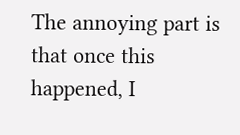The annoying part is that once this happened, I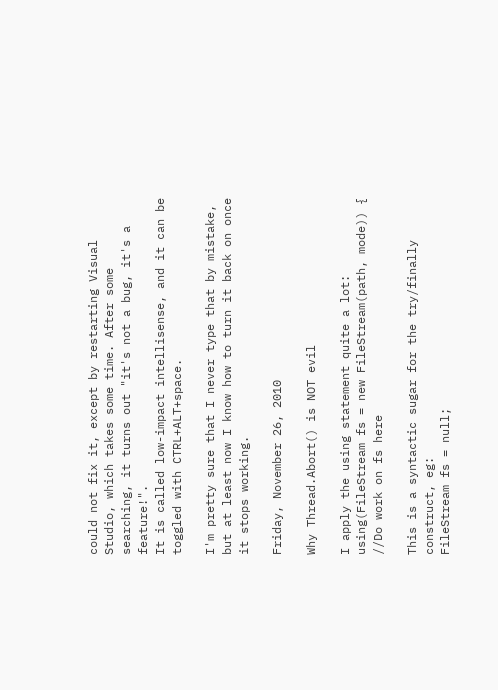could not fix it, except by restarting Visual Studio, which takes some time. After some searching, it turns out "it's not a bug, it's a feature!".
It is called low-impact intellisense, and it can be toggled with CTRL+ALT+space.

I'm pretty sure that I never type that by mistake, but at least now I know how to turn it back on once it stops working.

Friday, November 26, 2010

Why Thread.Abort() is NOT evil

I apply the using statement quite a lot:
using(FileStream fs = new FileStream(path, mode)) {
//Do work on fs here

This is a syntactic sugar for the try/finally construct, eg:
FileStream fs = null;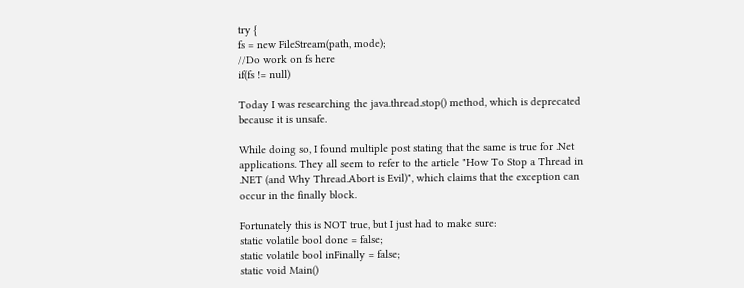try {
fs = new FileStream(path, mode);
//Do work on fs here
if(fs != null)

Today I was researching the java.thread.stop() method, which is deprecated because it is unsafe.

While doing so, I found multiple post stating that the same is true for .Net applications. They all seem to refer to the article "How To Stop a Thread in .NET (and Why Thread.Abort is Evil)", which claims that the exception can occur in the finally block.

Fortunately this is NOT true, but I just had to make sure:
static volatile bool done = false;
static volatile bool inFinally = false;
static void Main()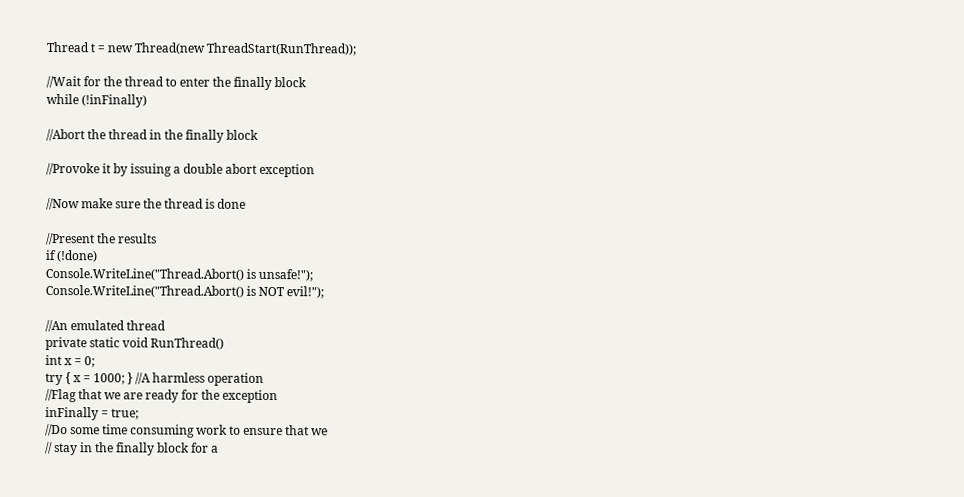Thread t = new Thread(new ThreadStart(RunThread));

//Wait for the thread to enter the finally block
while (!inFinally)

//Abort the thread in the finally block

//Provoke it by issuing a double abort exception

//Now make sure the thread is done

//Present the results
if (!done)
Console.WriteLine("Thread.Abort() is unsafe!");
Console.WriteLine("Thread.Abort() is NOT evil!");

//An emulated thread
private static void RunThread()
int x = 0;
try { x = 1000; } //A harmless operation
//Flag that we are ready for the exception
inFinally = true;
//Do some time consuming work to ensure that we
// stay in the finally block for a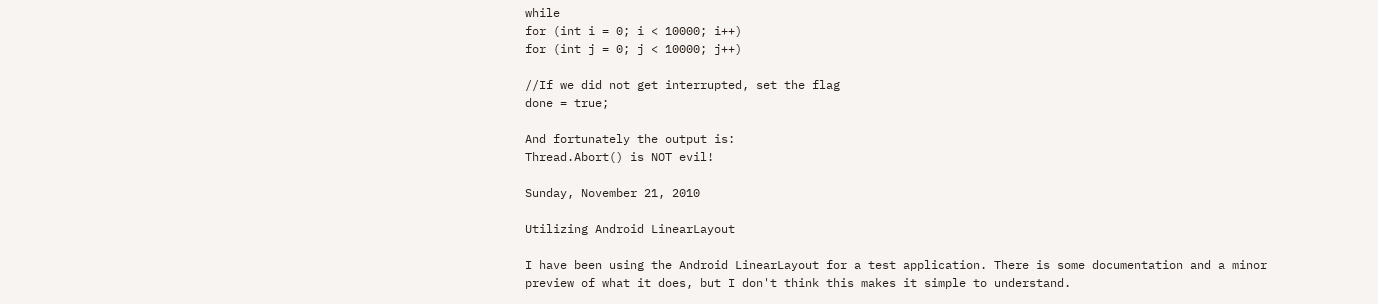while
for (int i = 0; i < 10000; i++)
for (int j = 0; j < 10000; j++)

//If we did not get interrupted, set the flag
done = true;

And fortunately the output is:
Thread.Abort() is NOT evil!

Sunday, November 21, 2010

Utilizing Android LinearLayout

I have been using the Android LinearLayout for a test application. There is some documentation and a minor preview of what it does, but I don't think this makes it simple to understand.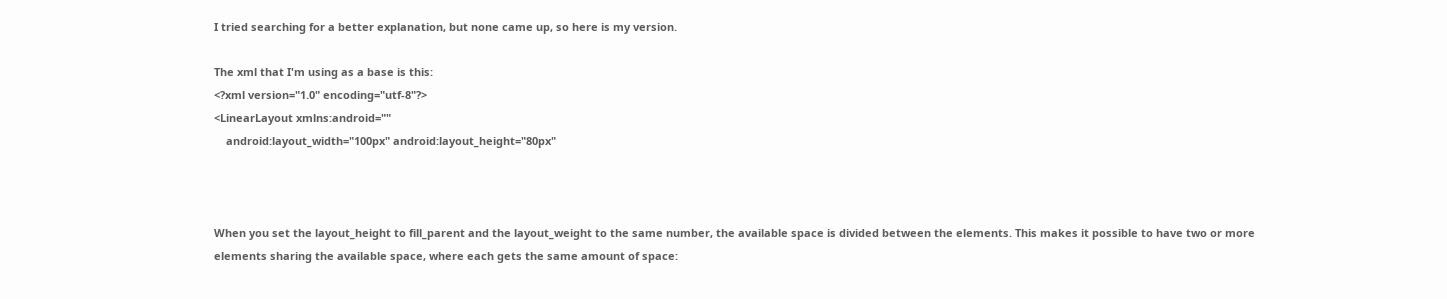I tried searching for a better explanation, but none came up, so here is my version.

The xml that I'm using as a base is this:
<?xml version="1.0" encoding="utf-8"?>
<LinearLayout xmlns:android=""
    android:layout_width="100px" android:layout_height="80px"



When you set the layout_height to fill_parent and the layout_weight to the same number, the available space is divided between the elements. This makes it possible to have two or more elements sharing the available space, where each gets the same amount of space: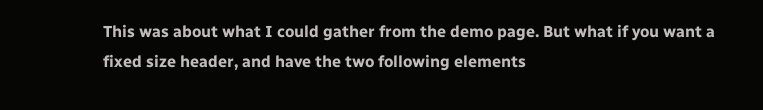This was about what I could gather from the demo page. But what if you want a fixed size header, and have the two following elements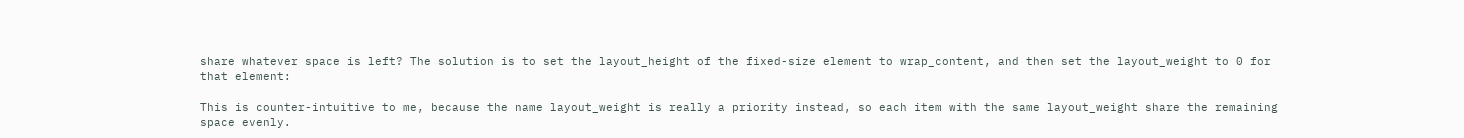share whatever space is left? The solution is to set the layout_height of the fixed-size element to wrap_content, and then set the layout_weight to 0 for that element:

This is counter-intuitive to me, because the name layout_weight is really a priority instead, so each item with the same layout_weight share the remaining space evenly.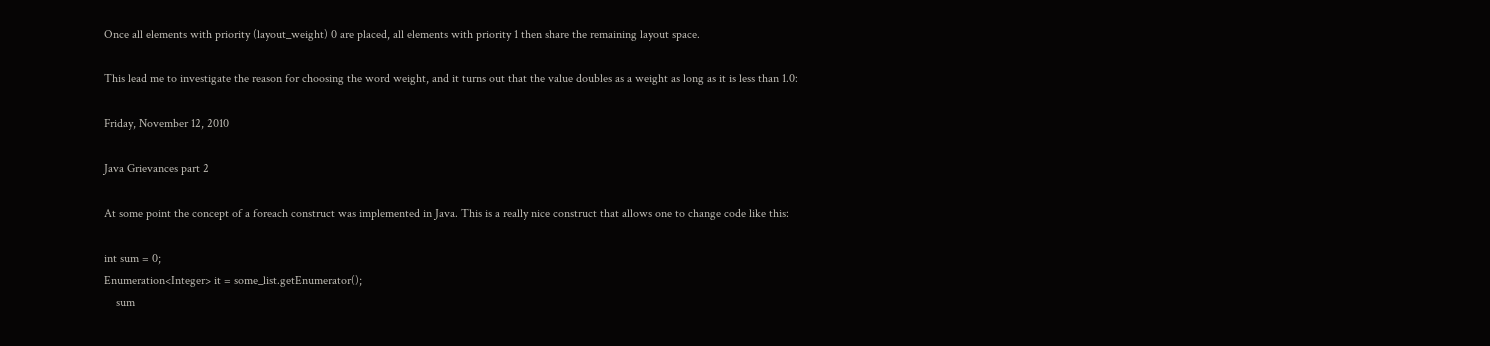Once all elements with priority (layout_weight) 0 are placed, all elements with priority 1 then share the remaining layout space.

This lead me to investigate the reason for choosing the word weight, and it turns out that the value doubles as a weight as long as it is less than 1.0:

Friday, November 12, 2010

Java Grievances part 2

At some point the concept of a foreach construct was implemented in Java. This is a really nice construct that allows one to change code like this:

int sum = 0;
Enumeration<Integer> it = some_list.getEnumerator();
    sum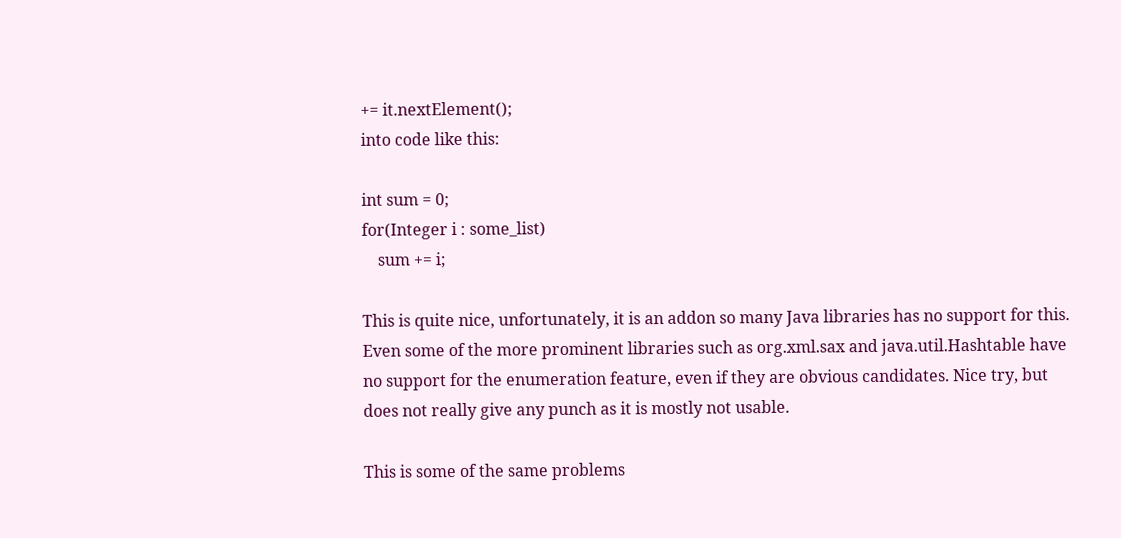+= it.nextElement();
into code like this:

int sum = 0;
for(Integer i : some_list)
    sum += i;

This is quite nice, unfortunately, it is an addon so many Java libraries has no support for this. Even some of the more prominent libraries such as org.xml.sax and java.util.Hashtable have no support for the enumeration feature, even if they are obvious candidates. Nice try, but does not really give any punch as it is mostly not usable.

This is some of the same problems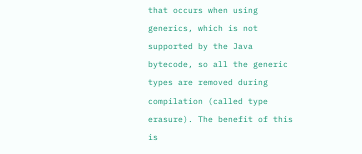that occurs when using generics, which is not supported by the Java bytecode, so all the generic types are removed during compilation (called type erasure). The benefit of this is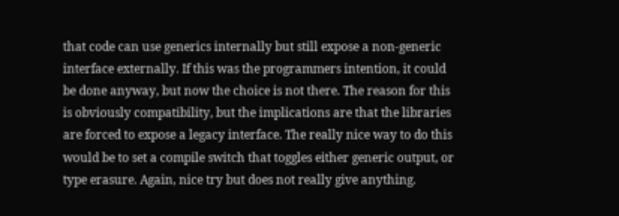that code can use generics internally but still expose a non-generic interface externally. If this was the programmers intention, it could be done anyway, but now the choice is not there. The reason for this is obviously compatibility, but the implications are that the libraries are forced to expose a legacy interface. The really nice way to do this would be to set a compile switch that toggles either generic output, or type erasure. Again, nice try but does not really give anything.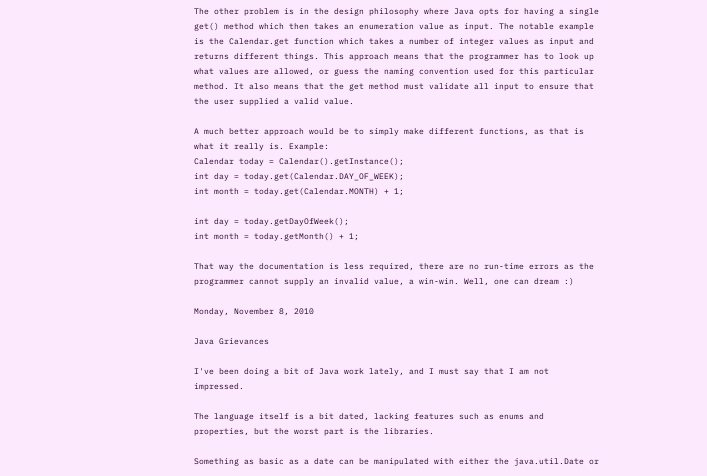The other problem is in the design philosophy where Java opts for having a single get() method which then takes an enumeration value as input. The notable example is the Calendar.get function which takes a number of integer values as input and returns different things. This approach means that the programmer has to look up what values are allowed, or guess the naming convention used for this particular method. It also means that the get method must validate all input to ensure that the user supplied a valid value.

A much better approach would be to simply make different functions, as that is what it really is. Example:
Calendar today = Calendar().getInstance();
int day = today.get(Calendar.DAY_OF_WEEK);
int month = today.get(Calendar.MONTH) + 1;

int day = today.getDayOfWeek();
int month = today.getMonth() + 1;

That way the documentation is less required, there are no run-time errors as the programmer cannot supply an invalid value, a win-win. Well, one can dream :)

Monday, November 8, 2010

Java Grievances

I've been doing a bit of Java work lately, and I must say that I am not impressed.

The language itself is a bit dated, lacking features such as enums and properties, but the worst part is the libraries.

Something as basic as a date can be manipulated with either the java.util.Date or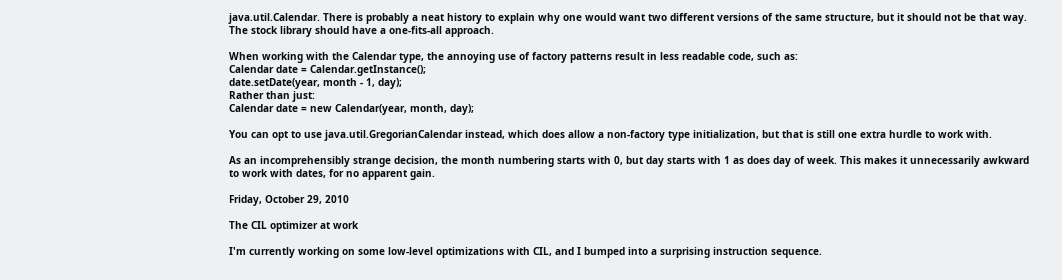java.util.Calendar. There is probably a neat history to explain why one would want two different versions of the same structure, but it should not be that way. The stock library should have a one-fits-all approach.

When working with the Calendar type, the annoying use of factory patterns result in less readable code, such as:
Calendar date = Calendar.getInstance();
date.setDate(year, month - 1, day);
Rather than just:
Calendar date = new Calendar(year, month, day);

You can opt to use java.util.GregorianCalendar instead, which does allow a non-factory type initialization, but that is still one extra hurdle to work with.

As an incomprehensibly strange decision, the month numbering starts with 0, but day starts with 1 as does day of week. This makes it unnecessarily awkward to work with dates, for no apparent gain.

Friday, October 29, 2010

The CIL optimizer at work

I'm currently working on some low-level optimizations with CIL, and I bumped into a surprising instruction sequence.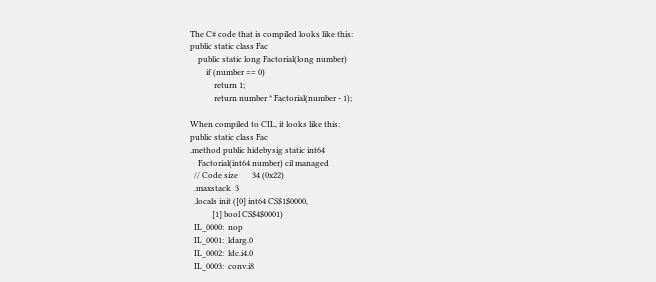The C# code that is compiled looks like this:
public static class Fac
    public static long Factorial(long number)
        if (number == 0)
            return 1;
            return number * Factorial(number - 1);

When compiled to CIL, it looks like this:
public static class Fac
.method public hidebysig static int64
    Factorial(int64 number) cil managed
  // Code size       34 (0x22)
  .maxstack  3
  .locals init ([0] int64 CS$1$0000,
           [1] bool CS$4$0001)
  IL_0000:  nop
  IL_0001:  ldarg.0
  IL_0002:  ldc.i4.0
  IL_0003:  conv.i8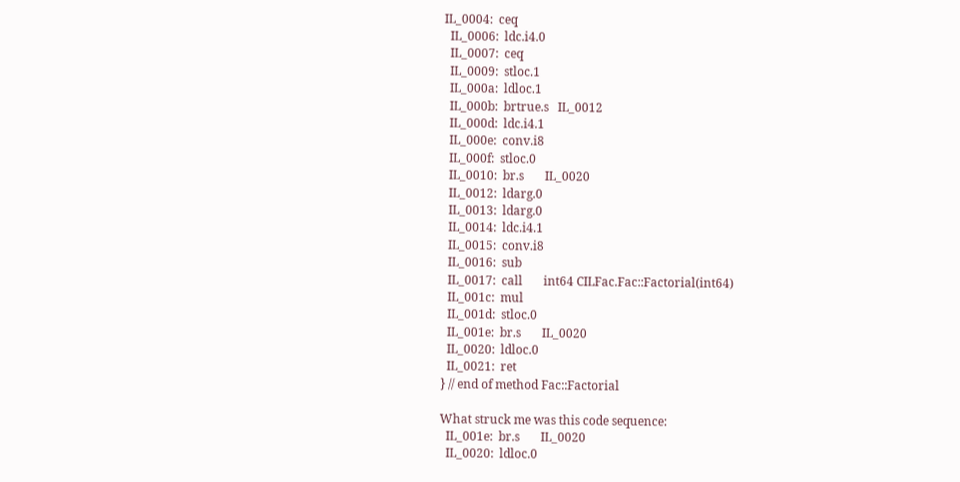IL_0004:  ceq
  IL_0006:  ldc.i4.0
  IL_0007:  ceq
  IL_0009:  stloc.1
  IL_000a:  ldloc.1
  IL_000b:  brtrue.s   IL_0012
  IL_000d:  ldc.i4.1
  IL_000e:  conv.i8
  IL_000f:  stloc.0
  IL_0010:  br.s       IL_0020
  IL_0012:  ldarg.0
  IL_0013:  ldarg.0
  IL_0014:  ldc.i4.1
  IL_0015:  conv.i8
  IL_0016:  sub
  IL_0017:  call       int64 CILFac.Fac::Factorial(int64)
  IL_001c:  mul
  IL_001d:  stloc.0
  IL_001e:  br.s       IL_0020
  IL_0020:  ldloc.0
  IL_0021:  ret
} // end of method Fac::Factorial

What struck me was this code sequence:
  IL_001e:  br.s       IL_0020
  IL_0020:  ldloc.0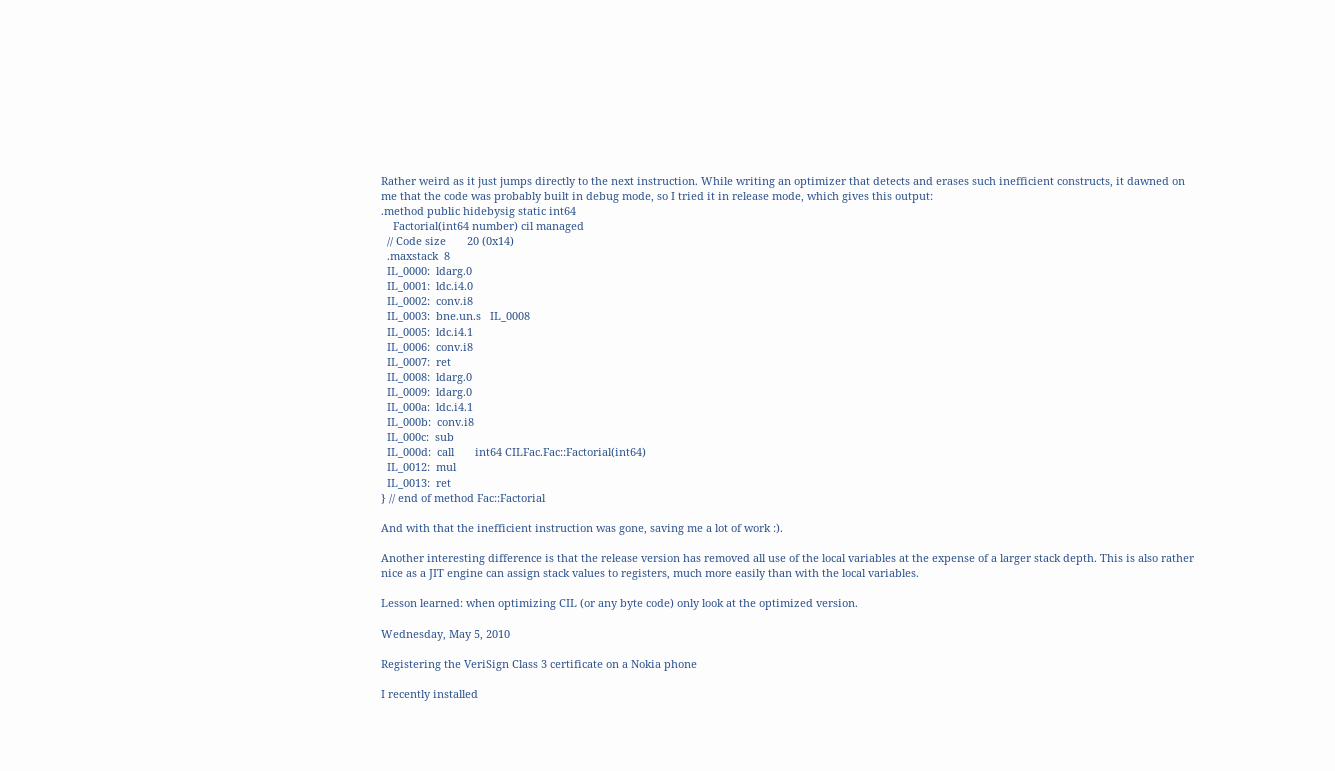Rather weird as it just jumps directly to the next instruction. While writing an optimizer that detects and erases such inefficient constructs, it dawned on me that the code was probably built in debug mode, so I tried it in release mode, which gives this output:
.method public hidebysig static int64
    Factorial(int64 number) cil managed
  // Code size       20 (0x14)
  .maxstack  8
  IL_0000:  ldarg.0
  IL_0001:  ldc.i4.0
  IL_0002:  conv.i8
  IL_0003:  bne.un.s   IL_0008
  IL_0005:  ldc.i4.1
  IL_0006:  conv.i8
  IL_0007:  ret
  IL_0008:  ldarg.0
  IL_0009:  ldarg.0
  IL_000a:  ldc.i4.1
  IL_000b:  conv.i8
  IL_000c:  sub
  IL_000d:  call       int64 CILFac.Fac::Factorial(int64)
  IL_0012:  mul
  IL_0013:  ret
} // end of method Fac::Factorial

And with that the inefficient instruction was gone, saving me a lot of work :).

Another interesting difference is that the release version has removed all use of the local variables at the expense of a larger stack depth. This is also rather nice as a JIT engine can assign stack values to registers, much more easily than with the local variables.

Lesson learned: when optimizing CIL (or any byte code) only look at the optimized version.

Wednesday, May 5, 2010

Registering the VeriSign Class 3 certificate on a Nokia phone

I recently installed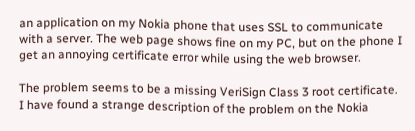an application on my Nokia phone that uses SSL to communicate with a server. The web page shows fine on my PC, but on the phone I get an annoying certificate error while using the web browser.

The problem seems to be a missing VeriSign Class 3 root certificate. I have found a strange description of the problem on the Nokia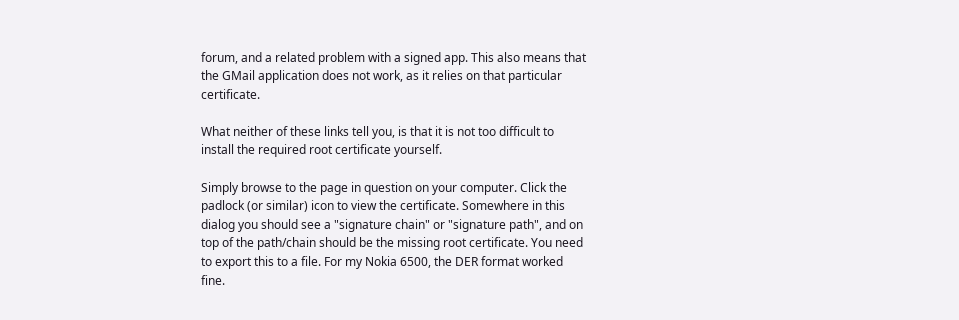forum, and a related problem with a signed app. This also means that the GMail application does not work, as it relies on that particular certificate.

What neither of these links tell you, is that it is not too difficult to install the required root certificate yourself.

Simply browse to the page in question on your computer. Click the padlock (or similar) icon to view the certificate. Somewhere in this dialog you should see a "signature chain" or "signature path", and on top of the path/chain should be the missing root certificate. You need to export this to a file. For my Nokia 6500, the DER format worked fine.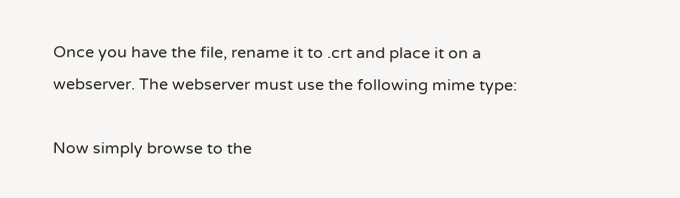Once you have the file, rename it to .crt and place it on a webserver. The webserver must use the following mime type:

Now simply browse to the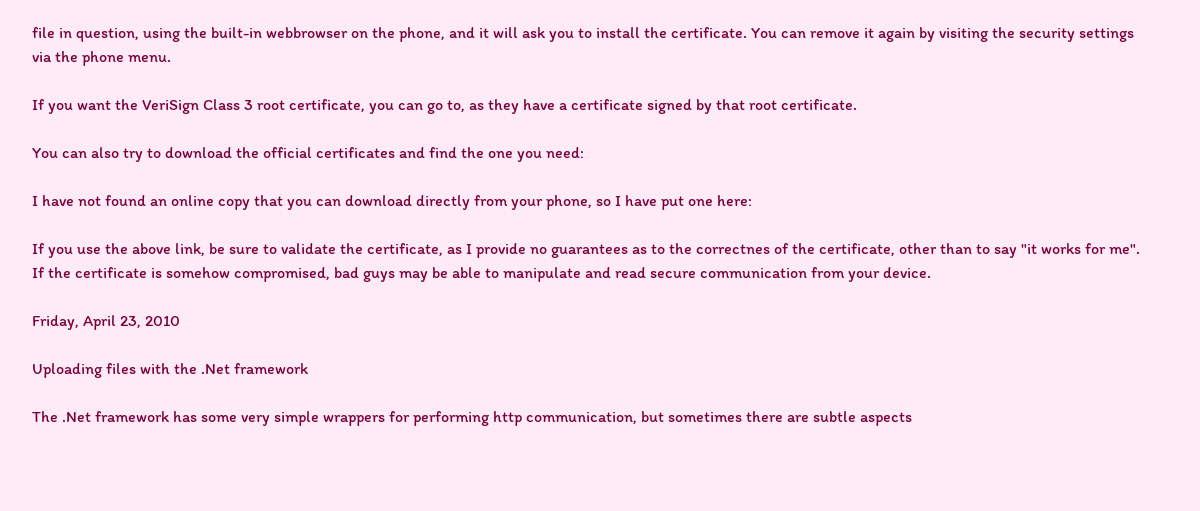file in question, using the built-in webbrowser on the phone, and it will ask you to install the certificate. You can remove it again by visiting the security settings via the phone menu.

If you want the VeriSign Class 3 root certificate, you can go to, as they have a certificate signed by that root certificate.

You can also try to download the official certificates and find the one you need:

I have not found an online copy that you can download directly from your phone, so I have put one here:

If you use the above link, be sure to validate the certificate, as I provide no guarantees as to the correctnes of the certificate, other than to say "it works for me". If the certificate is somehow compromised, bad guys may be able to manipulate and read secure communication from your device.

Friday, April 23, 2010

Uploading files with the .Net framework

The .Net framework has some very simple wrappers for performing http communication, but sometimes there are subtle aspects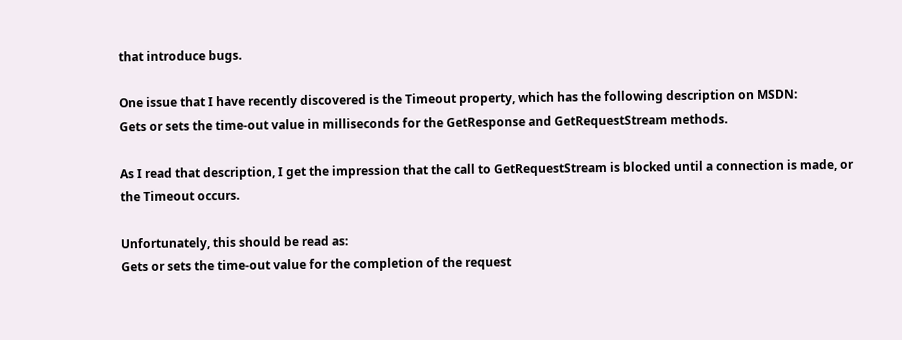that introduce bugs.

One issue that I have recently discovered is the Timeout property, which has the following description on MSDN:
Gets or sets the time-out value in milliseconds for the GetResponse and GetRequestStream methods.

As I read that description, I get the impression that the call to GetRequestStream is blocked until a connection is made, or the Timeout occurs.

Unfortunately, this should be read as:
Gets or sets the time-out value for the completion of the request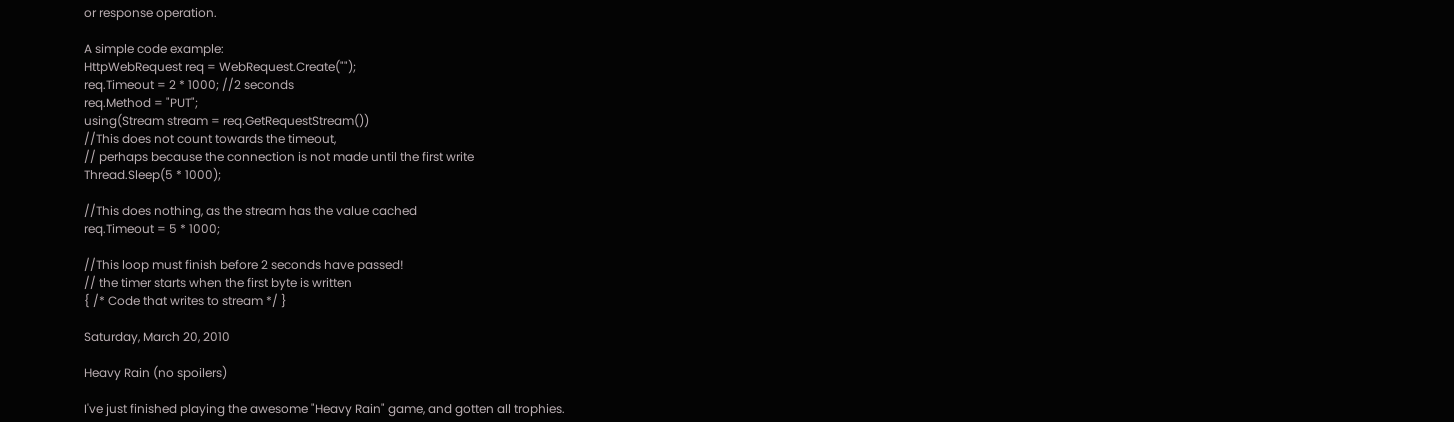or response operation.

A simple code example:
HttpWebRequest req = WebRequest.Create("");
req.Timeout = 2 * 1000; //2 seconds
req.Method = "PUT";
using(Stream stream = req.GetRequestStream())
//This does not count towards the timeout,
// perhaps because the connection is not made until the first write
Thread.Sleep(5 * 1000);

//This does nothing, as the stream has the value cached
req.Timeout = 5 * 1000;

//This loop must finish before 2 seconds have passed!
// the timer starts when the first byte is written
{ /* Code that writes to stream */ }

Saturday, March 20, 2010

Heavy Rain (no spoilers)

I've just finished playing the awesome "Heavy Rain" game, and gotten all trophies.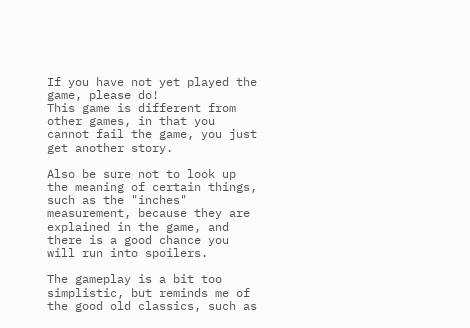If you have not yet played the game, please do!
This game is different from other games, in that you cannot fail the game, you just get another story.

Also be sure not to look up the meaning of certain things, such as the "inches" measurement, because they are explained in the game, and there is a good chance you will run into spoilers.

The gameplay is a bit too simplistic, but reminds me of the good old classics, such as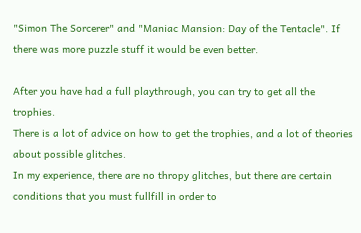"Simon The Sorcerer" and "Maniac Mansion: Day of the Tentacle". If there was more puzzle stuff it would be even better.

After you have had a full playthrough, you can try to get all the trophies.
There is a lot of advice on how to get the trophies, and a lot of theories about possible glitches.
In my experience, there are no thropy glitches, but there are certain conditions that you must fullfill in order to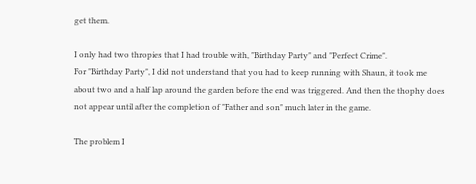get them.

I only had two thropies that I had trouble with, "Birthday Party" and "Perfect Crime".
For "Birthday Party", I did not understand that you had to keep running with Shaun, it took me about two and a half lap around the garden before the end was triggered. And then the thophy does not appear until after the completion of "Father and son" much later in the game.

The problem I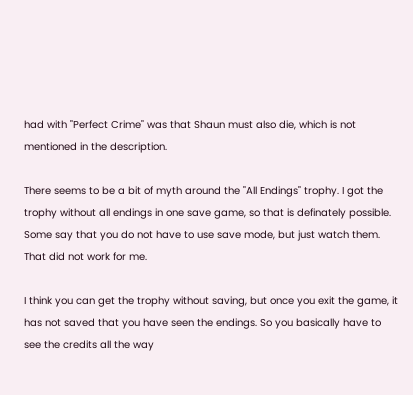had with "Perfect Crime" was that Shaun must also die, which is not mentioned in the description.

There seems to be a bit of myth around the "All Endings" trophy. I got the trophy without all endings in one save game, so that is definately possible. Some say that you do not have to use save mode, but just watch them. That did not work for me.

I think you can get the trophy without saving, but once you exit the game, it has not saved that you have seen the endings. So you basically have to see the credits all the way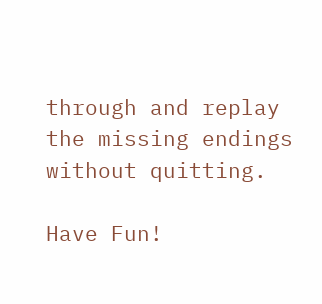through and replay the missing endings without quitting.

Have Fun!